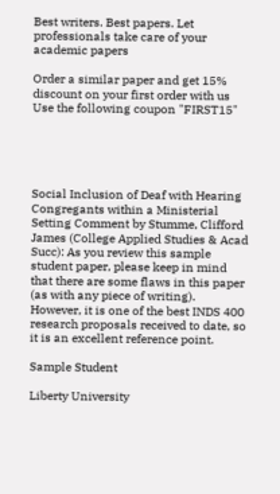Best writers. Best papers. Let professionals take care of your academic papers

Order a similar paper and get 15% discount on your first order with us
Use the following coupon "FIRST15"





Social Inclusion of Deaf with Hearing Congregants within a Ministerial Setting Comment by Stumme, Clifford James (College Applied Studies & Acad Succ): As you review this sample student paper, please keep in mind that there are some flaws in this paper (as with any piece of writing). However, it is one of the best INDS 400 research proposals received to date, so it is an excellent reference point.

Sample Student

Liberty University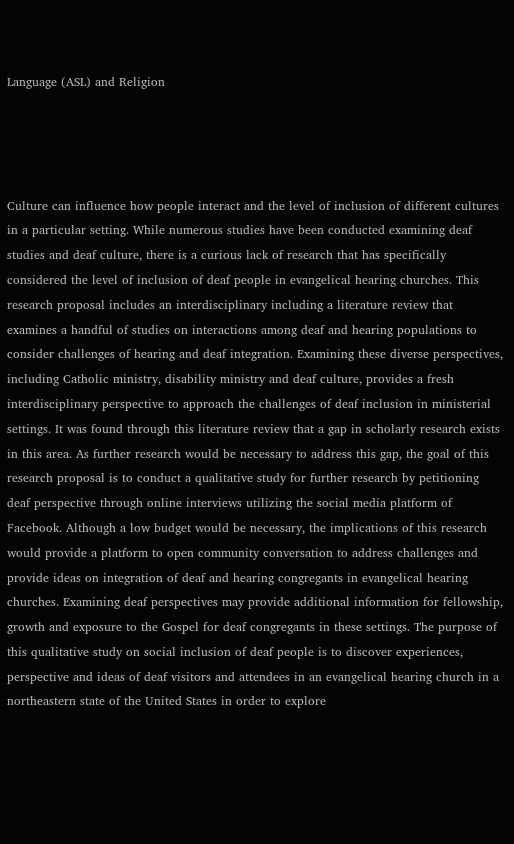Language (ASL) and Religion




Culture can influence how people interact and the level of inclusion of different cultures in a particular setting. While numerous studies have been conducted examining deaf studies and deaf culture, there is a curious lack of research that has specifically considered the level of inclusion of deaf people in evangelical hearing churches. This research proposal includes an interdisciplinary including a literature review that examines a handful of studies on interactions among deaf and hearing populations to consider challenges of hearing and deaf integration. Examining these diverse perspectives, including Catholic ministry, disability ministry and deaf culture, provides a fresh interdisciplinary perspective to approach the challenges of deaf inclusion in ministerial settings. It was found through this literature review that a gap in scholarly research exists in this area. As further research would be necessary to address this gap, the goal of this research proposal is to conduct a qualitative study for further research by petitioning deaf perspective through online interviews utilizing the social media platform of Facebook. Although a low budget would be necessary, the implications of this research would provide a platform to open community conversation to address challenges and provide ideas on integration of deaf and hearing congregants in evangelical hearing churches. Examining deaf perspectives may provide additional information for fellowship, growth and exposure to the Gospel for deaf congregants in these settings. The purpose of this qualitative study on social inclusion of deaf people is to discover experiences, perspective and ideas of deaf visitors and attendees in an evangelical hearing church in a northeastern state of the United States in order to explore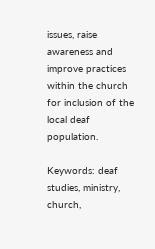issues, raise awareness and improve practices within the church for inclusion of the local deaf population.

Keywords: deaf studies, ministry, church,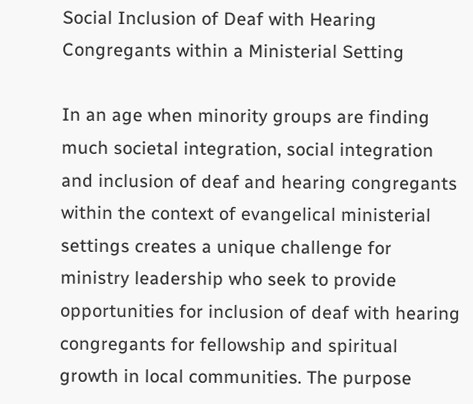Social Inclusion of Deaf with Hearing Congregants within a Ministerial Setting

In an age when minority groups are finding much societal integration, social integration and inclusion of deaf and hearing congregants within the context of evangelical ministerial settings creates a unique challenge for ministry leadership who seek to provide opportunities for inclusion of deaf with hearing congregants for fellowship and spiritual growth in local communities. The purpose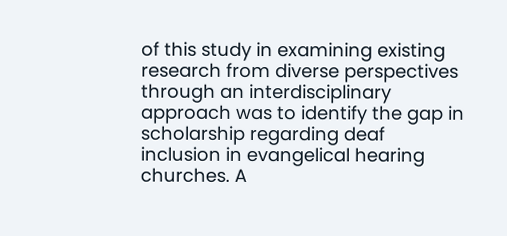of this study in examining existing research from diverse perspectives through an interdisciplinary approach was to identify the gap in scholarship regarding deaf inclusion in evangelical hearing churches. A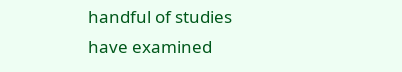handful of studies have examined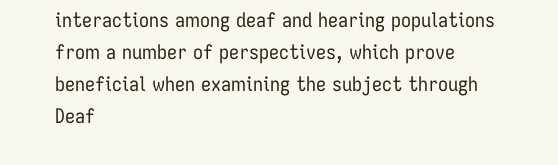interactions among deaf and hearing populations from a number of perspectives, which prove beneficial when examining the subject through Deaf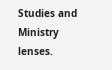Studies and Ministry lenses.